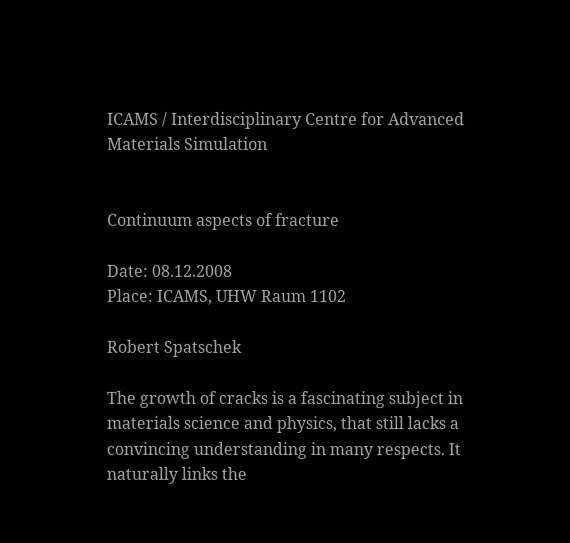ICAMS / Interdisciplinary Centre for Advanced Materials Simulation


Continuum aspects of fracture

Date: 08.12.2008
Place: ICAMS, UHW Raum 1102

Robert Spatschek

The growth of cracks is a fascinating subject in materials science and physics, that still lacks a convincing understanding in many respects. It naturally links the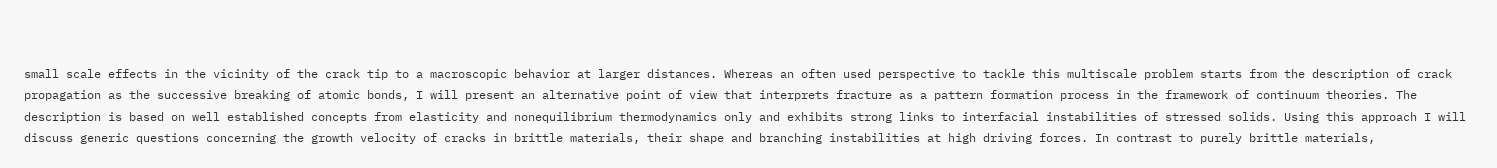small scale effects in the vicinity of the crack tip to a macroscopic behavior at larger distances. Whereas an often used perspective to tackle this multiscale problem starts from the description of crack propagation as the successive breaking of atomic bonds, I will present an alternative point of view that interprets fracture as a pattern formation process in the framework of continuum theories. The description is based on well established concepts from elasticity and nonequilibrium thermodynamics only and exhibits strong links to interfacial instabilities of stressed solids. Using this approach I will discuss generic questions concerning the growth velocity of cracks in brittle materials, their shape and branching instabilities at high driving forces. In contrast to purely brittle materials,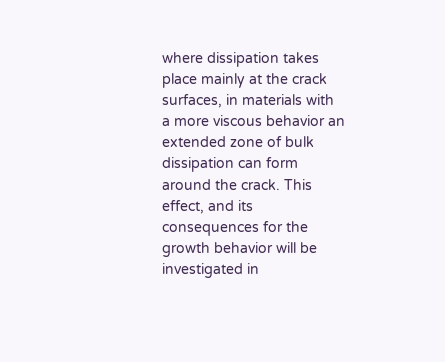where dissipation takes place mainly at the crack surfaces, in materials with a more viscous behavior an extended zone of bulk dissipation can form around the crack. This effect, and its consequences for the growth behavior will be investigated in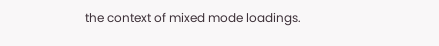the context of mixed mode loadings.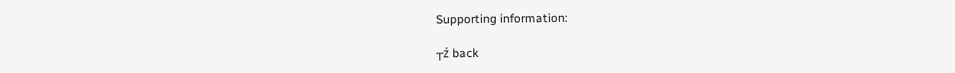Supporting information:

┬ź back